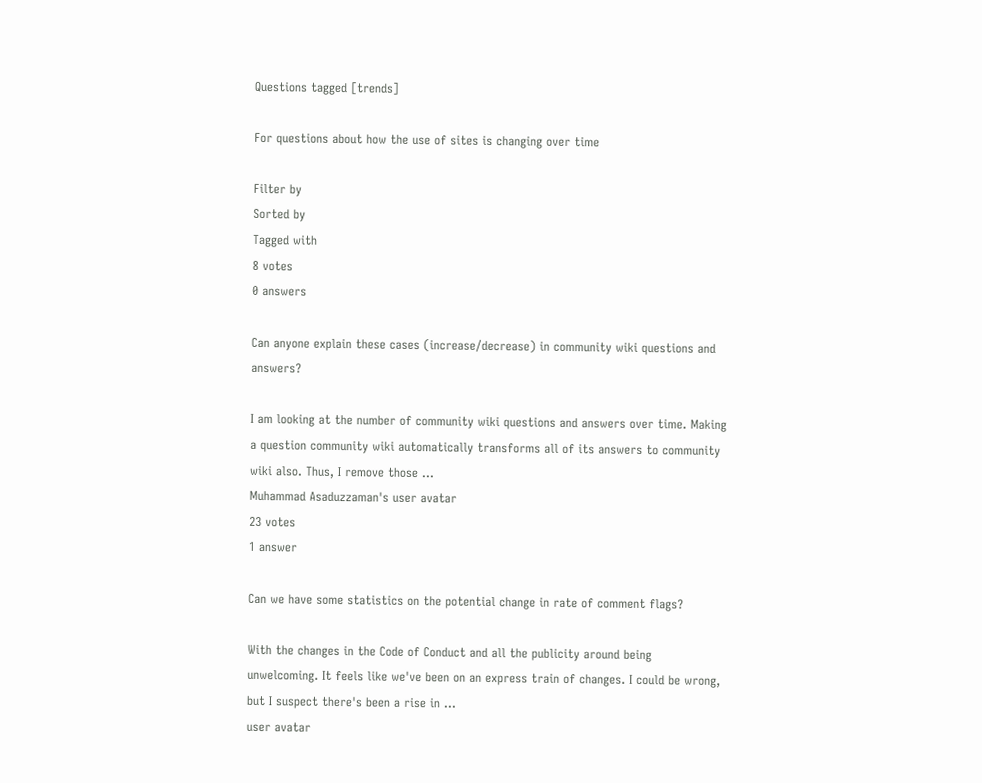Questions tagged [trends]

For questions about how the use of sites is changing over time

Filter by
Sorted by
Tagged with
8 votes
0 answers

Can anyone explain these cases (increase/decrease) in community wiki questions and answers?

I am looking at the number of community wiki questions and answers over time. Making a question community wiki automatically transforms all of its answers to community wiki also. Thus, I remove those ...
Muhammad Asaduzzaman's user avatar
23 votes
1 answer

Can we have some statistics on the potential change in rate of comment flags?

With the changes in the Code of Conduct and all the publicity around being unwelcoming. It feels like we've been on an express train of changes. I could be wrong, but I suspect there's been a rise in ...
user avatar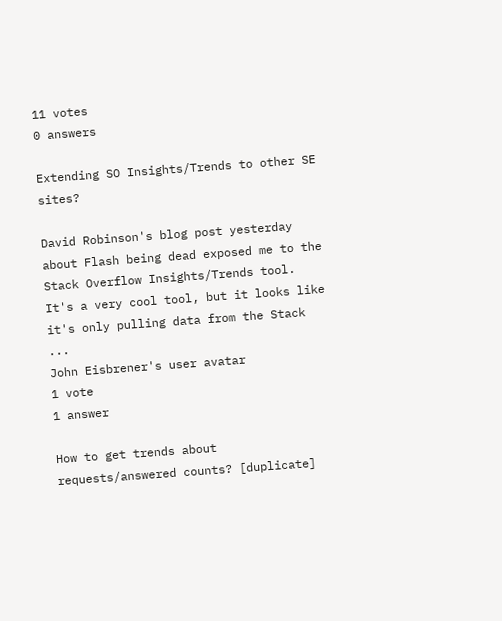11 votes
0 answers

Extending SO Insights/Trends to other SE sites?

David Robinson's blog post yesterday about Flash being dead exposed me to the Stack Overflow Insights/Trends tool. It's a very cool tool, but it looks like it's only pulling data from the Stack ...
John Eisbrener's user avatar
1 vote
1 answer

How to get trends about requests/answered counts? [duplicate]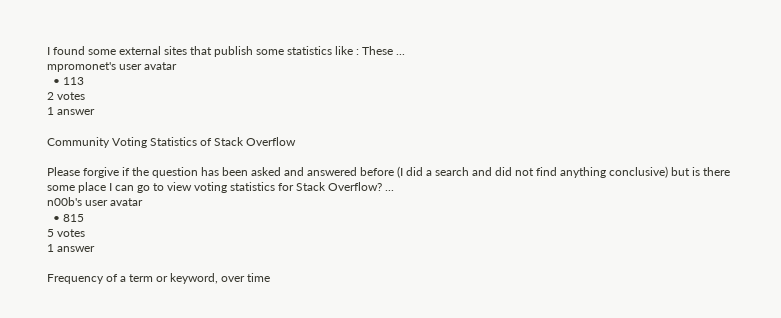I found some external sites that publish some statistics like : These ...
mpromonet's user avatar
  • 113
2 votes
1 answer

Community Voting Statistics of Stack Overflow

Please forgive if the question has been asked and answered before (I did a search and did not find anything conclusive) but is there some place I can go to view voting statistics for Stack Overflow? ...
n00b's user avatar
  • 815
5 votes
1 answer

Frequency of a term or keyword, over time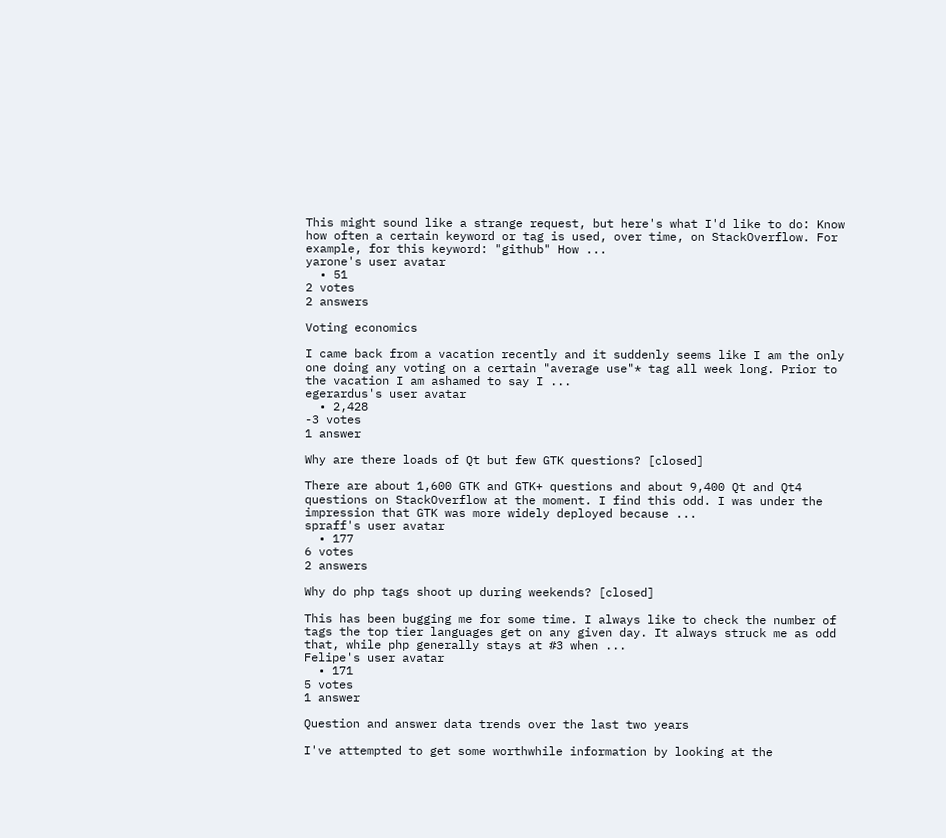This might sound like a strange request, but here's what I'd like to do: Know how often a certain keyword or tag is used, over time, on StackOverflow. For example, for this keyword: "github" How ...
yarone's user avatar
  • 51
2 votes
2 answers

Voting economics

I came back from a vacation recently and it suddenly seems like I am the only one doing any voting on a certain "average use"* tag all week long. Prior to the vacation I am ashamed to say I ...
egerardus's user avatar
  • 2,428
-3 votes
1 answer

Why are there loads of Qt but few GTK questions? [closed]

There are about 1,600 GTK and GTK+ questions and about 9,400 Qt and Qt4 questions on StackOverflow at the moment. I find this odd. I was under the impression that GTK was more widely deployed because ...
spraff's user avatar
  • 177
6 votes
2 answers

Why do php tags shoot up during weekends? [closed]

This has been bugging me for some time. I always like to check the number of tags the top tier languages get on any given day. It always struck me as odd that, while php generally stays at #3 when ...
Felipe's user avatar
  • 171
5 votes
1 answer

Question and answer data trends over the last two years

I've attempted to get some worthwhile information by looking at the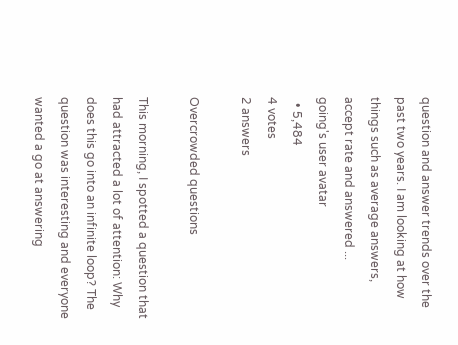question and answer trends over the past two years. I am looking at how things such as average answers, accept rate and answered ...
going's user avatar
  • 5,484
4 votes
2 answers

Overcrowded questions

This morning, I spotted a question that had attracted a lot of attention: Why does this go into an infinite loop? The question was interesting and everyone wanted a go at answering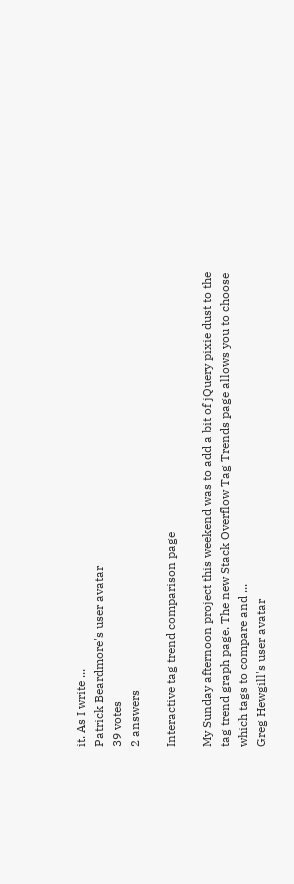it. As I write ...
Patrick Beardmore's user avatar
39 votes
2 answers

Interactive tag trend comparison page

My Sunday afternoon project this weekend was to add a bit of jQuery pixie dust to the tag trend graph page. The new Stack Overflow Tag Trends page allows you to choose which tags to compare and ...
Greg Hewgill's user avatar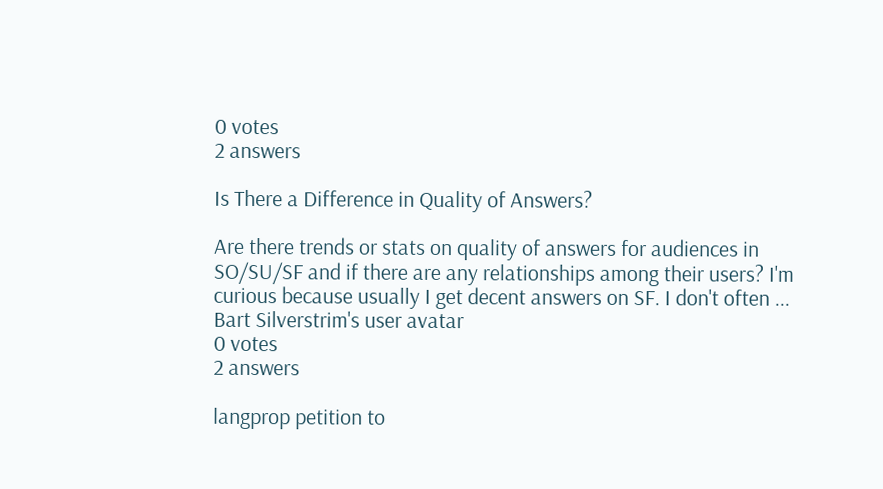0 votes
2 answers

Is There a Difference in Quality of Answers?

Are there trends or stats on quality of answers for audiences in SO/SU/SF and if there are any relationships among their users? I'm curious because usually I get decent answers on SF. I don't often ...
Bart Silverstrim's user avatar
0 votes
2 answers

langprop petition to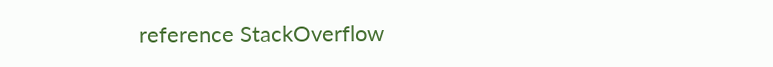reference StackOverflow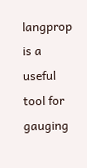langprop is a useful tool for gauging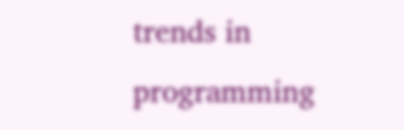trends in programming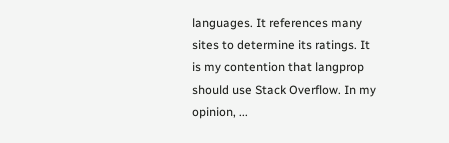languages. It references many sites to determine its ratings. It is my contention that langprop should use Stack Overflow. In my opinion, ...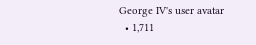George IV's user avatar
  • 1,711